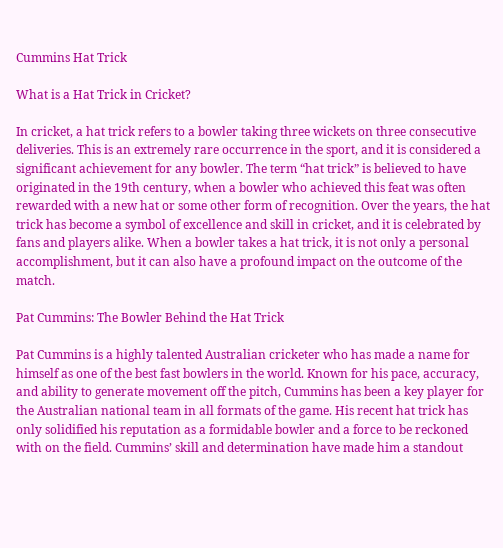Cummins Hat Trick

What is a Hat Trick in Cricket?

In cricket, a hat trick refers to a bowler taking three wickets on three consecutive deliveries. This is an extremely rare occurrence in the sport, and it is considered a significant achievement for any bowler. The term “hat trick” is believed to have originated in the 19th century, when a bowler who achieved this feat was often rewarded with a new hat or some other form of recognition. Over the years, the hat trick has become a symbol of excellence and skill in cricket, and it is celebrated by fans and players alike. When a bowler takes a hat trick, it is not only a personal accomplishment, but it can also have a profound impact on the outcome of the match.

Pat Cummins: The Bowler Behind the Hat Trick

Pat Cummins is a highly talented Australian cricketer who has made a name for himself as one of the best fast bowlers in the world. Known for his pace, accuracy, and ability to generate movement off the pitch, Cummins has been a key player for the Australian national team in all formats of the game. His recent hat trick has only solidified his reputation as a formidable bowler and a force to be reckoned with on the field. Cummins’ skill and determination have made him a standout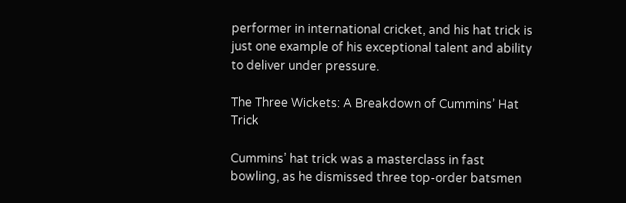performer in international cricket, and his hat trick is just one example of his exceptional talent and ability to deliver under pressure.

The Three Wickets: A Breakdown of Cummins’ Hat Trick

Cummins’ hat trick was a masterclass in fast bowling, as he dismissed three top-order batsmen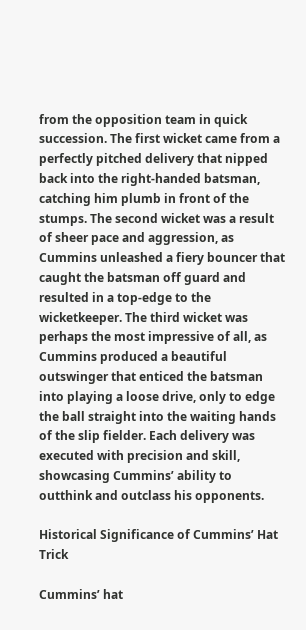from the opposition team in quick succession. The first wicket came from a perfectly pitched delivery that nipped back into the right-handed batsman, catching him plumb in front of the stumps. The second wicket was a result of sheer pace and aggression, as Cummins unleashed a fiery bouncer that caught the batsman off guard and resulted in a top-edge to the wicketkeeper. The third wicket was perhaps the most impressive of all, as Cummins produced a beautiful outswinger that enticed the batsman into playing a loose drive, only to edge the ball straight into the waiting hands of the slip fielder. Each delivery was executed with precision and skill, showcasing Cummins’ ability to outthink and outclass his opponents.

Historical Significance of Cummins’ Hat Trick

Cummins’ hat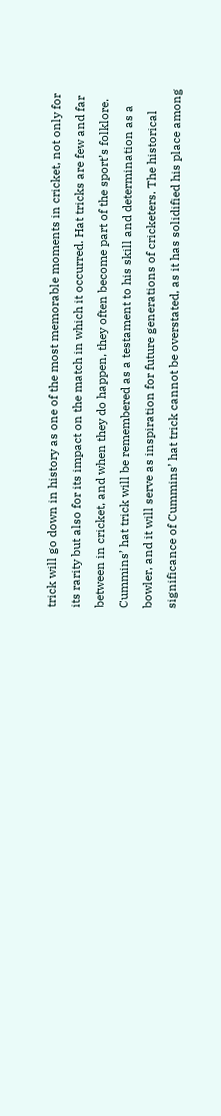trick will go down in history as one of the most memorable moments in cricket, not only for its rarity but also for its impact on the match in which it occurred. Hat tricks are few and far between in cricket, and when they do happen, they often become part of the sport’s folklore. Cummins’ hat trick will be remembered as a testament to his skill and determination as a bowler, and it will serve as inspiration for future generations of cricketers. The historical significance of Cummins’ hat trick cannot be overstated, as it has solidified his place among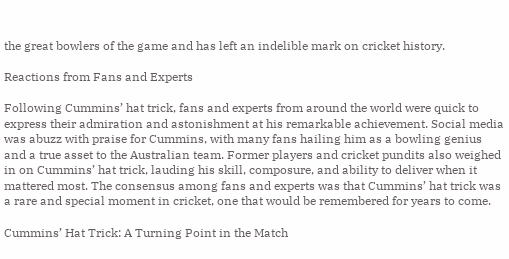the great bowlers of the game and has left an indelible mark on cricket history.

Reactions from Fans and Experts

Following Cummins’ hat trick, fans and experts from around the world were quick to express their admiration and astonishment at his remarkable achievement. Social media was abuzz with praise for Cummins, with many fans hailing him as a bowling genius and a true asset to the Australian team. Former players and cricket pundits also weighed in on Cummins’ hat trick, lauding his skill, composure, and ability to deliver when it mattered most. The consensus among fans and experts was that Cummins’ hat trick was a rare and special moment in cricket, one that would be remembered for years to come.

Cummins’ Hat Trick: A Turning Point in the Match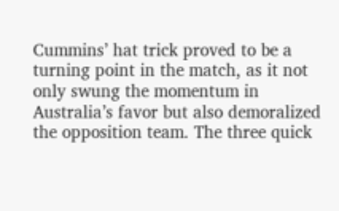Cummins’ hat trick proved to be a turning point in the match, as it not only swung the momentum in Australia’s favor but also demoralized the opposition team. The three quick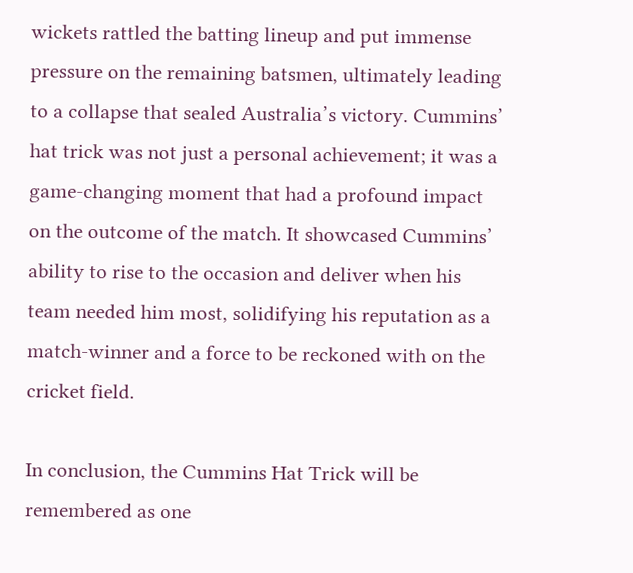wickets rattled the batting lineup and put immense pressure on the remaining batsmen, ultimately leading to a collapse that sealed Australia’s victory. Cummins’ hat trick was not just a personal achievement; it was a game-changing moment that had a profound impact on the outcome of the match. It showcased Cummins’ ability to rise to the occasion and deliver when his team needed him most, solidifying his reputation as a match-winner and a force to be reckoned with on the cricket field.

In conclusion, the Cummins Hat Trick will be remembered as one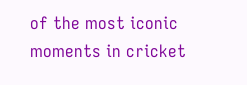of the most iconic moments in cricket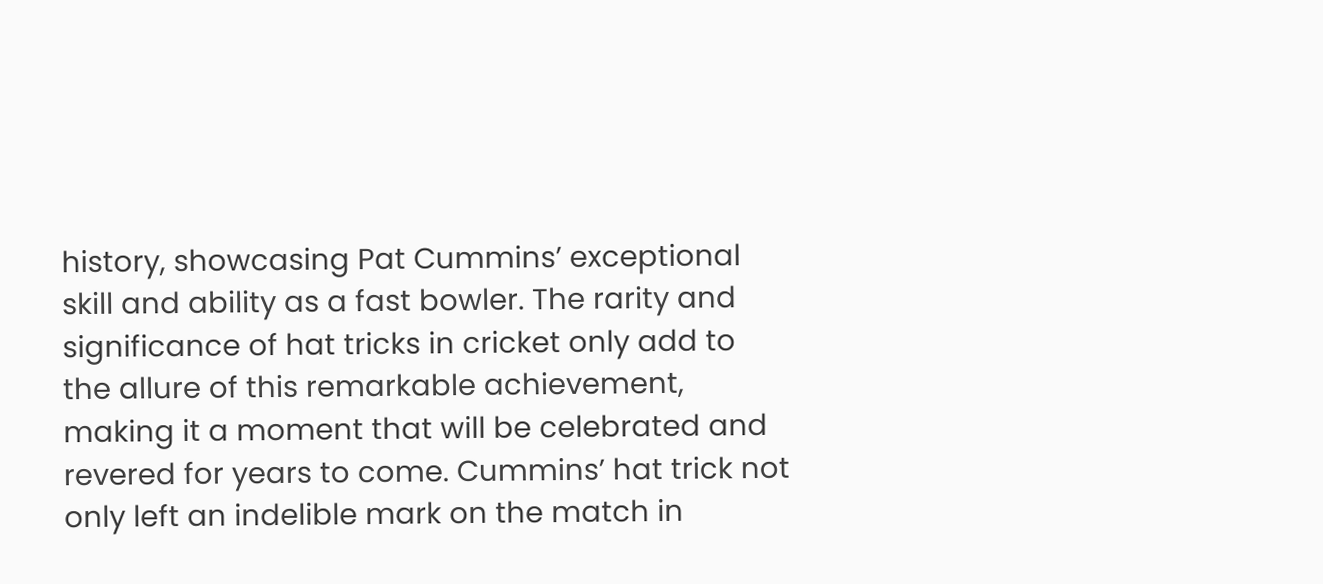history, showcasing Pat Cummins’ exceptional skill and ability as a fast bowler. The rarity and significance of hat tricks in cricket only add to the allure of this remarkable achievement, making it a moment that will be celebrated and revered for years to come. Cummins’ hat trick not only left an indelible mark on the match in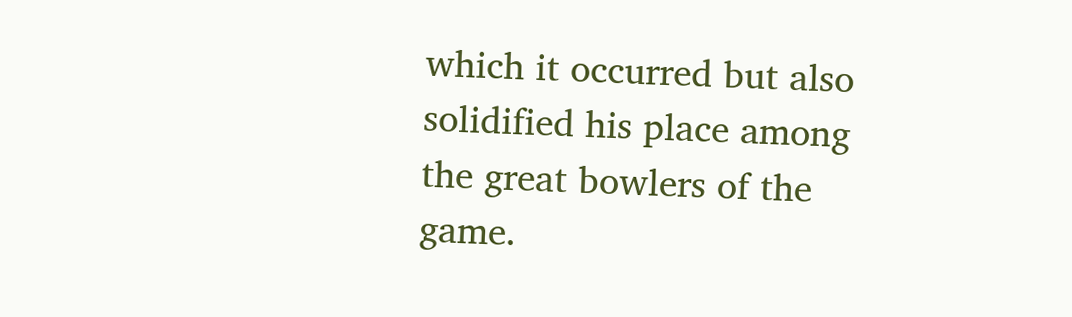which it occurred but also solidified his place among the great bowlers of the game.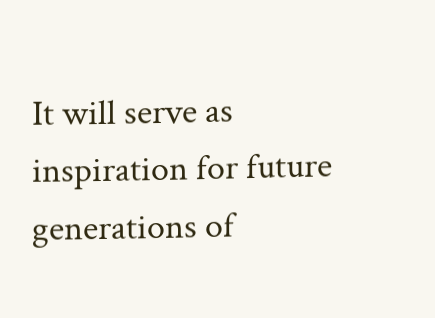It will serve as inspiration for future generations of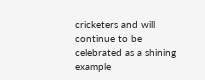cricketers and will continue to be celebrated as a shining example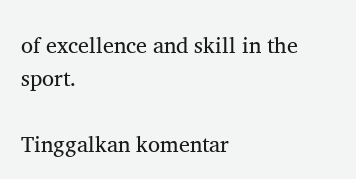of excellence and skill in the sport.

Tinggalkan komentar